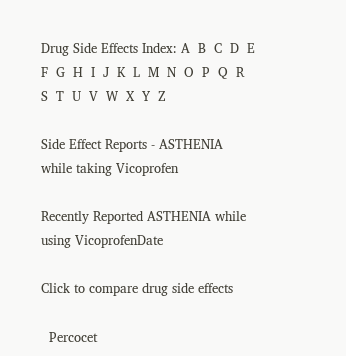Drug Side Effects Index: A  B  C  D  E  F  G  H  I  J  K  L  M  N  O  P  Q  R  S  T  U  V  W  X  Y  Z

Side Effect Reports - ASTHENIA while taking Vicoprofen

Recently Reported ASTHENIA while using VicoprofenDate

Click to compare drug side effects

  Percocet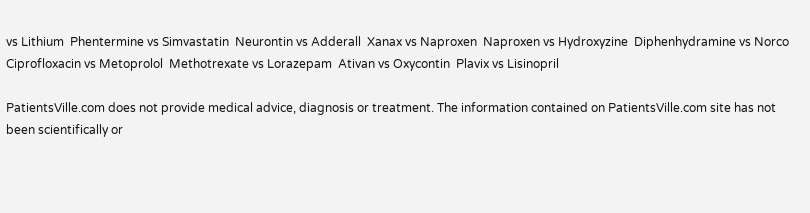vs Lithium  Phentermine vs Simvastatin  Neurontin vs Adderall  Xanax vs Naproxen  Naproxen vs Hydroxyzine  Diphenhydramine vs Norco  Ciprofloxacin vs Metoprolol  Methotrexate vs Lorazepam  Ativan vs Oxycontin  Plavix vs Lisinopril

PatientsVille.com does not provide medical advice, diagnosis or treatment. The information contained on PatientsVille.com site has not been scientifically or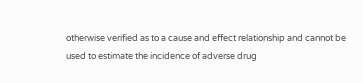otherwise verified as to a cause and effect relationship and cannot be used to estimate the incidence of adverse drug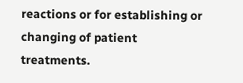reactions or for establishing or changing of patient treatments.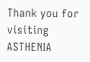Thank you for visiting ASTHENIA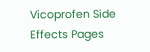Vicoprofen Side Effects Pages